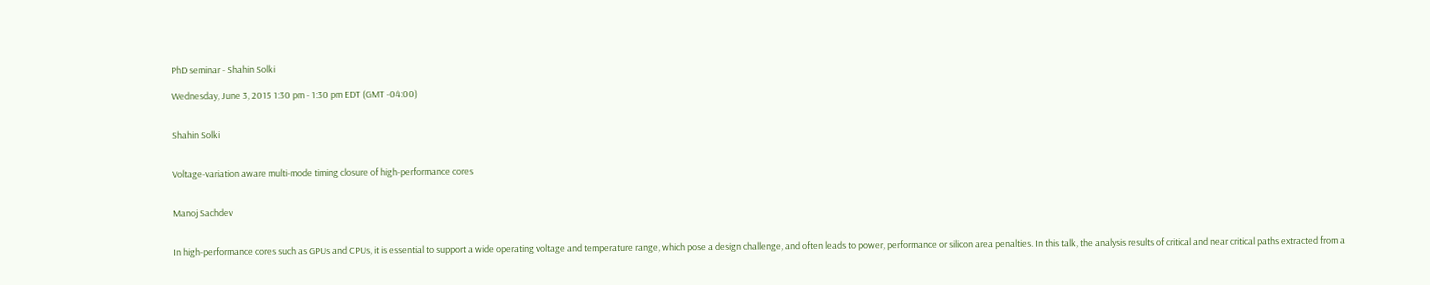PhD seminar - Shahin Solki

Wednesday, June 3, 2015 1:30 pm - 1:30 pm EDT (GMT -04:00)


Shahin Solki


Voltage-variation aware multi-mode timing closure of high-performance cores


Manoj Sachdev


In high-performance cores such as GPUs and CPUs, it is essential to support a wide operating voltage and temperature range, which pose a design challenge, and often leads to power, performance or silicon area penalties. In this talk, the analysis results of critical and near critical paths extracted from a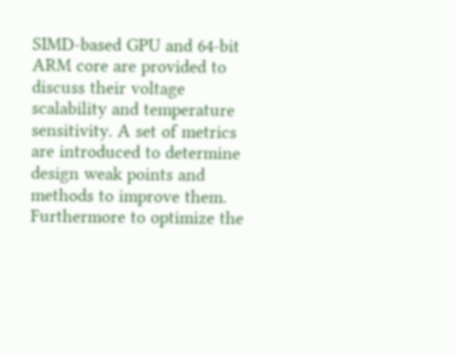SIMD-based GPU and 64-bit ARM core are provided to discuss their voltage scalability and temperature sensitivity. A set of metrics are introduced to determine design weak points and methods to improve them. Furthermore to optimize the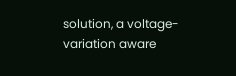solution, a voltage-variation aware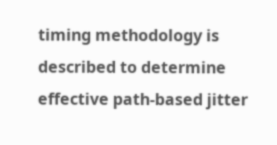timing methodology is described to determine effective path-based jitter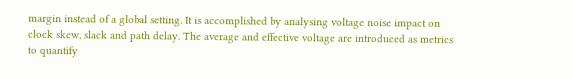margin instead of a global setting. It is accomplished by analysing voltage noise impact on clock skew, slack and path delay. The average and effective voltage are introduced as metrics to quantify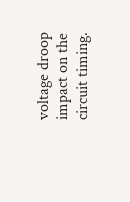voltage droop impact on the circuit timing.